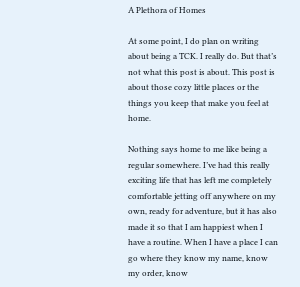A Plethora of Homes

At some point, I do plan on writing about being a TCK. I really do. But that’s not what this post is about. This post is about those cozy little places or the things you keep that make you feel at home.

Nothing says home to me like being a regular somewhere. I’ve had this really exciting life that has left me completely comfortable jetting off anywhere on my own, ready for adventure, but it has also made it so that I am happiest when I have a routine. When I have a place I can go where they know my name, know my order, know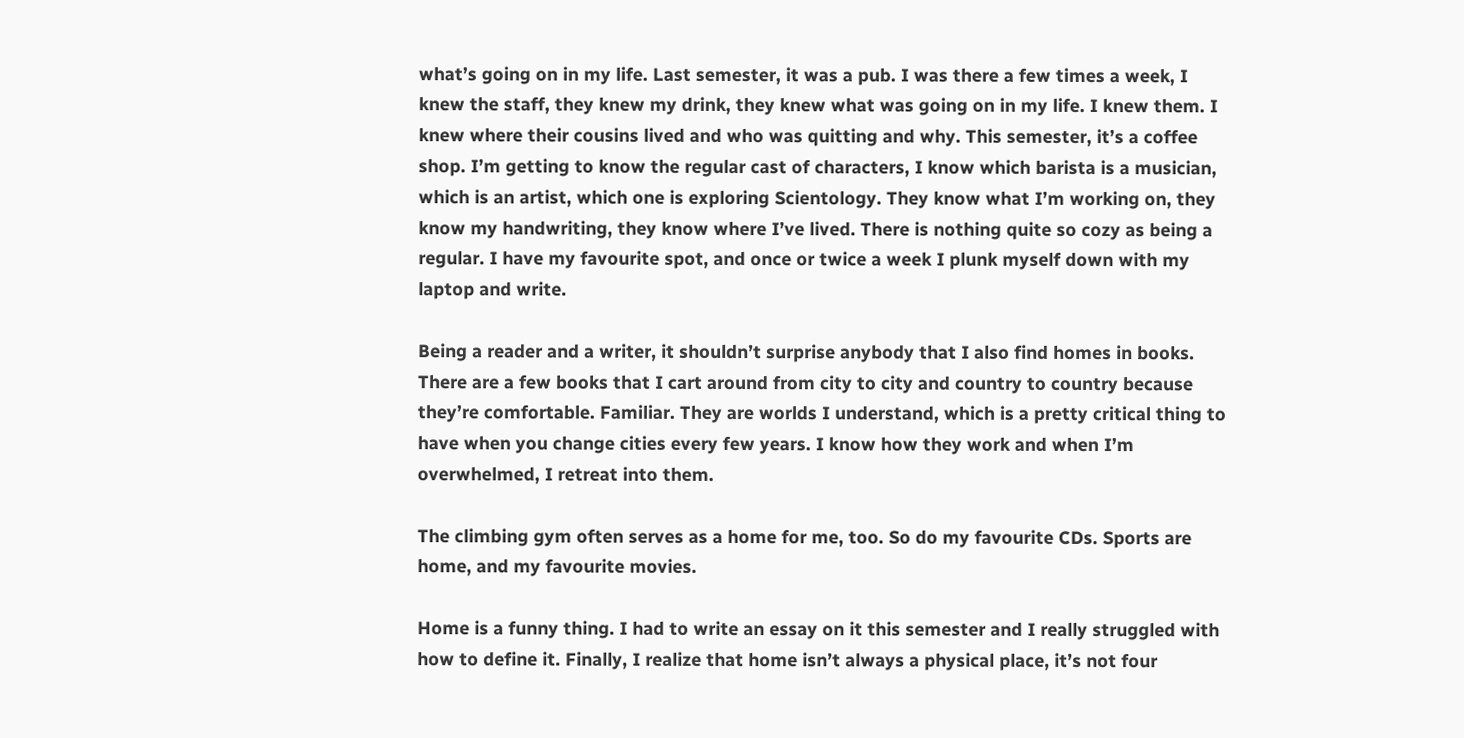what’s going on in my life. Last semester, it was a pub. I was there a few times a week, I knew the staff, they knew my drink, they knew what was going on in my life. I knew them. I knew where their cousins lived and who was quitting and why. This semester, it’s a coffee shop. I’m getting to know the regular cast of characters, I know which barista is a musician, which is an artist, which one is exploring Scientology. They know what I’m working on, they know my handwriting, they know where I’ve lived. There is nothing quite so cozy as being a regular. I have my favourite spot, and once or twice a week I plunk myself down with my laptop and write.

Being a reader and a writer, it shouldn’t surprise anybody that I also find homes in books. There are a few books that I cart around from city to city and country to country because they’re comfortable. Familiar. They are worlds I understand, which is a pretty critical thing to have when you change cities every few years. I know how they work and when I’m overwhelmed, I retreat into them.

The climbing gym often serves as a home for me, too. So do my favourite CDs. Sports are home, and my favourite movies.

Home is a funny thing. I had to write an essay on it this semester and I really struggled with how to define it. Finally, I realize that home isn’t always a physical place, it’s not four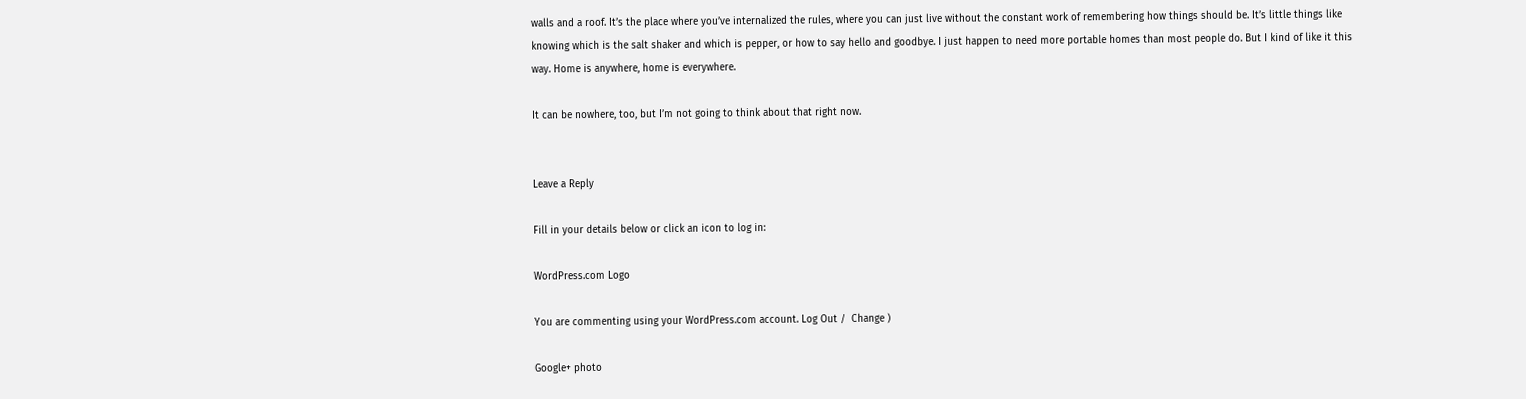walls and a roof. It’s the place where you’ve internalized the rules, where you can just live without the constant work of remembering how things should be. It’s little things like knowing which is the salt shaker and which is pepper, or how to say hello and goodbye. I just happen to need more portable homes than most people do. But I kind of like it this way. Home is anywhere, home is everywhere.

It can be nowhere, too, but I’m not going to think about that right now.


Leave a Reply

Fill in your details below or click an icon to log in:

WordPress.com Logo

You are commenting using your WordPress.com account. Log Out /  Change )

Google+ photo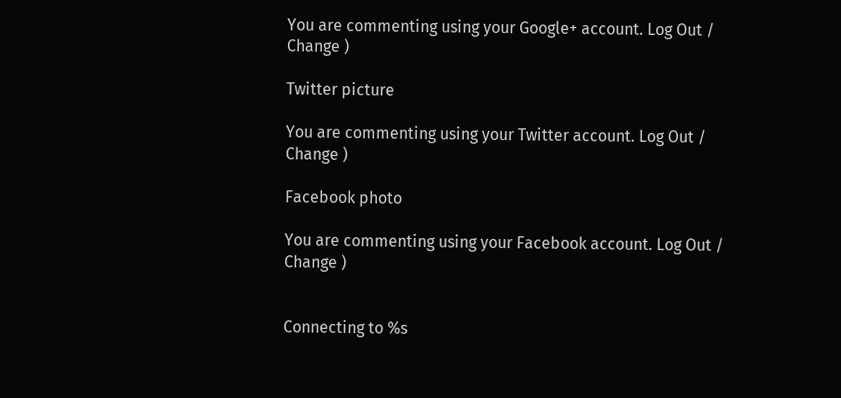You are commenting using your Google+ account. Log Out /  Change )

Twitter picture

You are commenting using your Twitter account. Log Out /  Change )

Facebook photo

You are commenting using your Facebook account. Log Out /  Change )


Connecting to %s